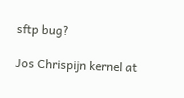sftp bug?

Jos Chrispijn kernel at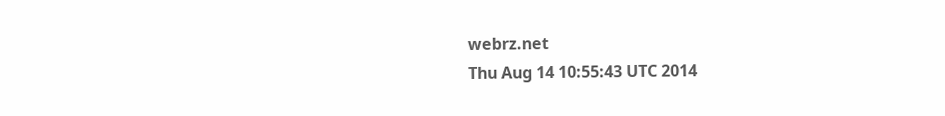webrz.net
Thu Aug 14 10:55:43 UTC 2014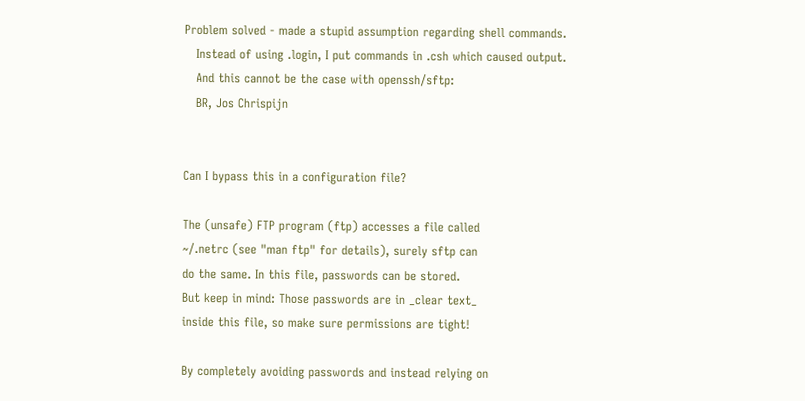Problem solved - made a stupid assumption regarding shell commands.
   Instead of using .login, I put commands in .csh which caused output.
   And this cannot be the case with openssh/sftp:
   BR, Jos Chrispijn


Can I bypass this in a configuration file?

The (unsafe) FTP program (ftp) accesses a file called
~/.netrc (see "man ftp" for details), surely sftp can
do the same. In this file, passwords can be stored.
But keep in mind: Those passwords are in _clear text_
inside this file, so make sure permissions are tight!

By completely avoiding passwords and instead relying on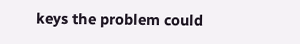keys the problem could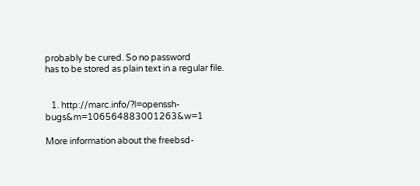probably be cured. So no password
has to be stored as plain text in a regular file.


   1. http://marc.info/?l=openssh-bugs&m=106564883001263&w=1

More information about the freebsd-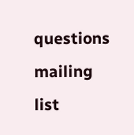questions mailing list